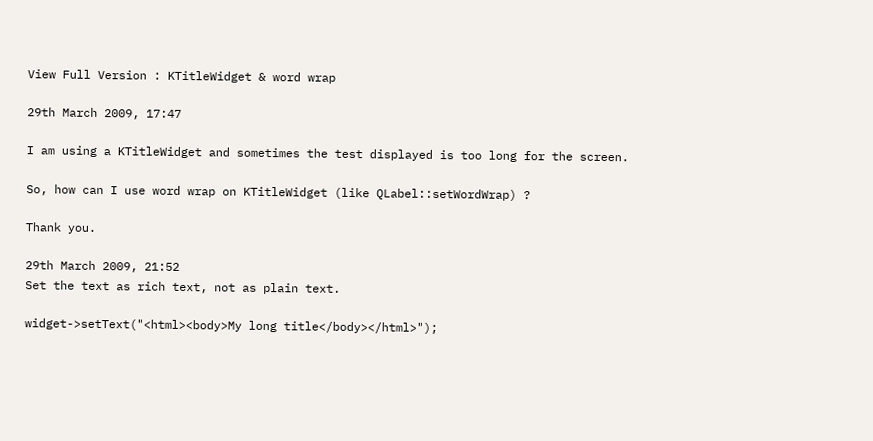View Full Version : KTitleWidget & word wrap

29th March 2009, 17:47

I am using a KTitleWidget and sometimes the test displayed is too long for the screen.

So, how can I use word wrap on KTitleWidget (like QLabel::setWordWrap) ?

Thank you.

29th March 2009, 21:52
Set the text as rich text, not as plain text.

widget->setText("<html><body>My long title</body></html>");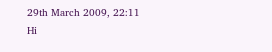29th March 2009, 22:11
Hi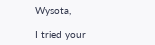Wysota,

I tried your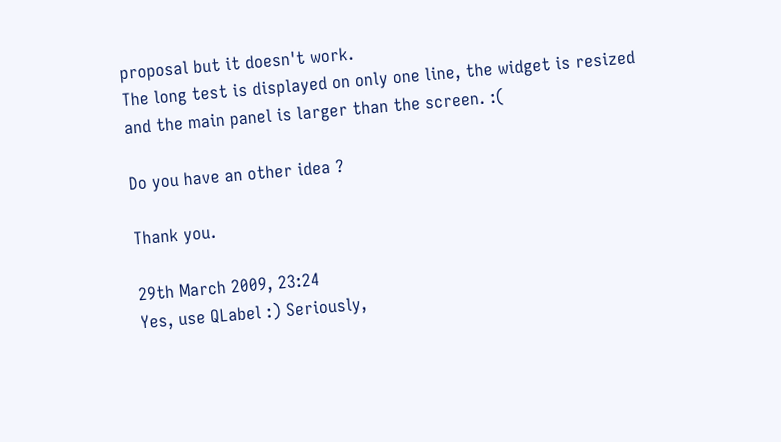proposal but it doesn't work.
The long test is displayed on only one line, the widget is resized and the main panel is larger than the screen. :(

Do you have an other idea ?

Thank you.

29th March 2009, 23:24
Yes, use QLabel :) Seriously,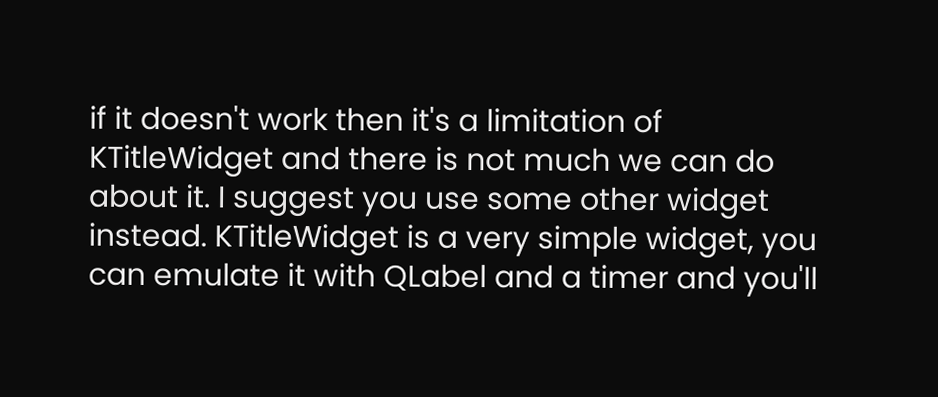if it doesn't work then it's a limitation of KTitleWidget and there is not much we can do about it. I suggest you use some other widget instead. KTitleWidget is a very simple widget, you can emulate it with QLabel and a timer and you'll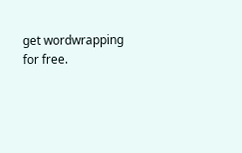get wordwrapping for free.